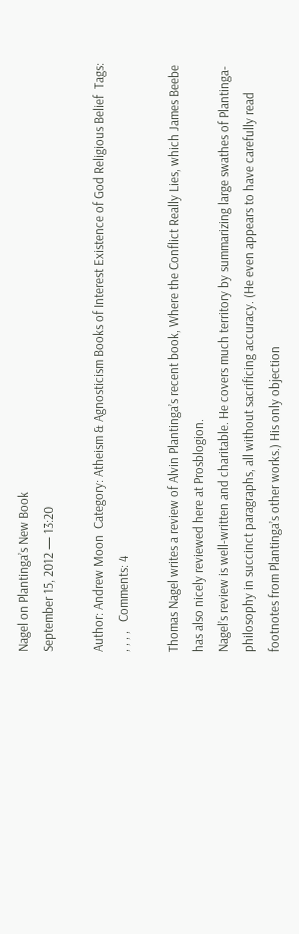Nagel on Plantinga’s New Book
September 15, 2012 — 13:20

Author: Andrew Moon  Category: Atheism & Agnosticism Books of Interest Existence of God Religious Belief  Tags: , , , ,   Comments: 4

Thomas Nagel writes a review of Alvin Plantinga’s recent book, Where the Conflict Really Lies, which James Beebe has also nicely reviewed here at Prosblogion.
Nagel’s review is well-written and charitable. He covers much territory by summarizing large swathes of Plantinga-philosophy in succinct paragraphs, all without sacrificing accuracy. (He even appears to have carefully read footnotes from Plantinga’s other works.) His only objection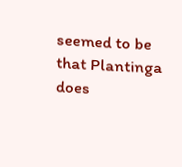seemed to be that Plantinga does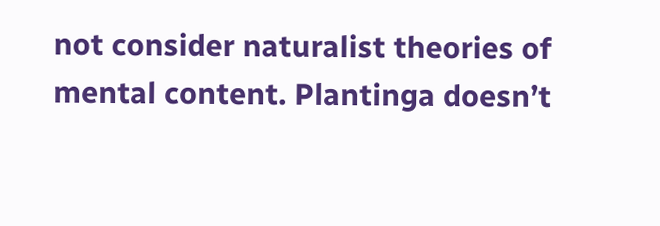not consider naturalist theories of mental content. Plantinga doesn’t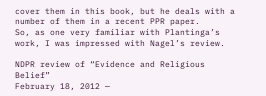cover them in this book, but he deals with a number of them in a recent PPR paper.
So, as one very familiar with Plantinga’s work, I was impressed with Nagel’s review.

NDPR review of “Evidence and Religious Belief”
February 18, 2012 —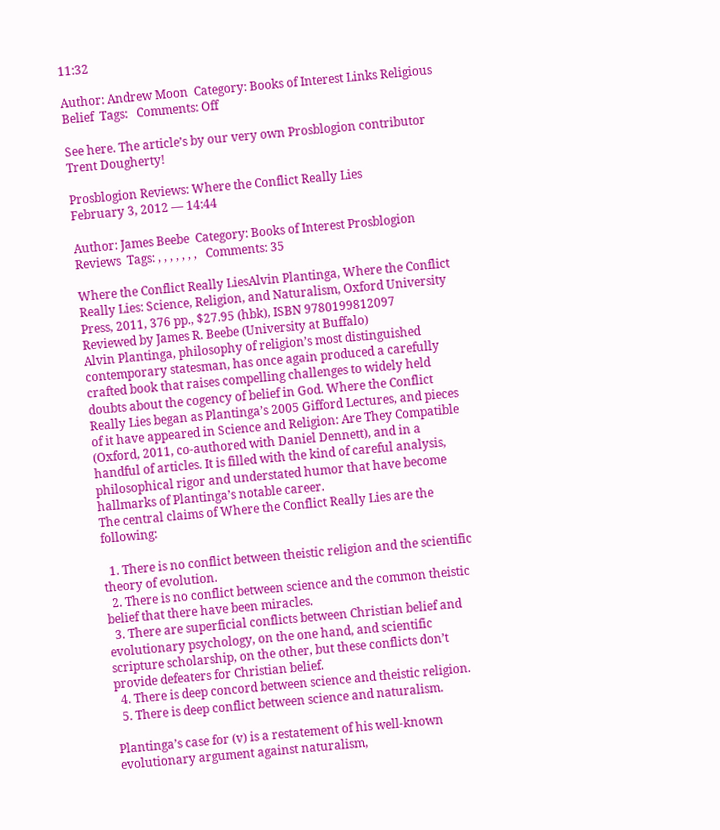11:32

Author: Andrew Moon  Category: Books of Interest Links Religious Belief  Tags:   Comments: Off

See here. The article’s by our very own Prosblogion contributor Trent Dougherty!

Prosblogion Reviews: Where the Conflict Really Lies
February 3, 2012 — 14:44

Author: James Beebe  Category: Books of Interest Prosblogion Reviews  Tags: , , , , , , ,   Comments: 35

Where the Conflict Really LiesAlvin Plantinga, Where the Conflict Really Lies: Science, Religion, and Naturalism, Oxford University Press, 2011, 376 pp., $27.95 (hbk), ISBN 9780199812097
Reviewed by James R. Beebe (University at Buffalo)
Alvin Plantinga, philosophy of religion’s most distinguished contemporary statesman, has once again produced a carefully crafted book that raises compelling challenges to widely held doubts about the cogency of belief in God. Where the Conflict Really Lies began as Plantinga’s 2005 Gifford Lectures, and pieces of it have appeared in Science and Religion: Are They Compatible (Oxford, 2011, co-authored with Daniel Dennett), and in a handful of articles. It is filled with the kind of careful analysis, philosophical rigor and understated humor that have become hallmarks of Plantinga’s notable career.
The central claims of Where the Conflict Really Lies are the following:

  1. There is no conflict between theistic religion and the scientific theory of evolution.
  2. There is no conflict between science and the common theistic belief that there have been miracles.
  3. There are superficial conflicts between Christian belief and evolutionary psychology, on the one hand, and scientific scripture scholarship, on the other, but these conflicts don’t provide defeaters for Christian belief.
  4. There is deep concord between science and theistic religion.
  5. There is deep conflict between science and naturalism.

Plantinga’s case for (v) is a restatement of his well-known evolutionary argument against naturalism,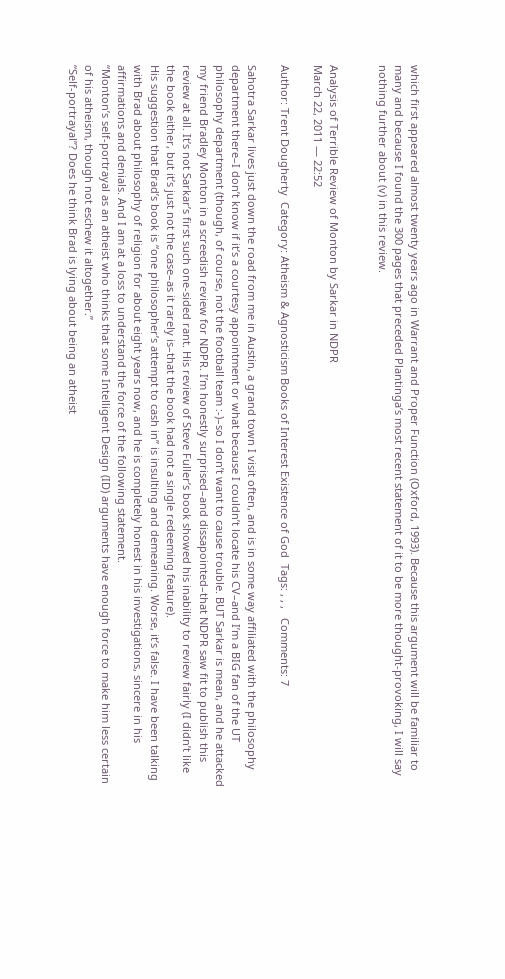which first appeared almost twenty years ago in Warrant and Proper Function (Oxford, 1993). Because this argument will be familiar to many and because I found the 300 pages that preceded Plantinga’s most recent statement of it to be more thought-provoking, I will say nothing further about (v) in this review.


Analysis of Terrible Review of Monton by Sarkar in NDPR
March 22, 2011 — 22:52

Author: Trent Dougherty  Category: Atheism & Agnosticism Books of Interest Existence of God  Tags: , , ,   Comments: 7

Sahotra Sarkar lives just down the road from me in Austin, a grand town I visit often, and is in some way affiliated with the philosophy department there–I don’t know if it’s a courtesy appointment or what because I couldn’t locate his CV–and I’m a BIG fan of the UT philosophy department (though, of course, not the football team :-)–so I don’t want to cause trouble. BUT Sarkar is mean, and he attacked my friend Bradley Monton in a screedish review for NDPR. I’m honestly surprised–and dissapointed–that NDPR saw fit to publish this review at all. It’s not Sarkar’s first such one-sided rant. His review of Steve Fuller’s book showed his inability to review fairly (I didn’t like the book either, but it’s just not the case–as it rarely is–that the book had not a single redeeming feature).
His suggestion that Brad’s book is “one philosopher’s attempt to cash in” is insulting and demeaning. Worse, it’s false. I have been talking with Brad about philosophy of religion for about eight years now, and he is completely honest in his investigations, sincere in his affirmations and denials. And I am at a loss to understand the force of the following statement.
“Monton’s self-portrayal as an atheist who thinks that some Intelligent Design (ID) arguments have enough force to make him less certain of his atheism, though not eschew it altogether.”
“Self-portrayal”? Does he think Brad is lying about being an atheist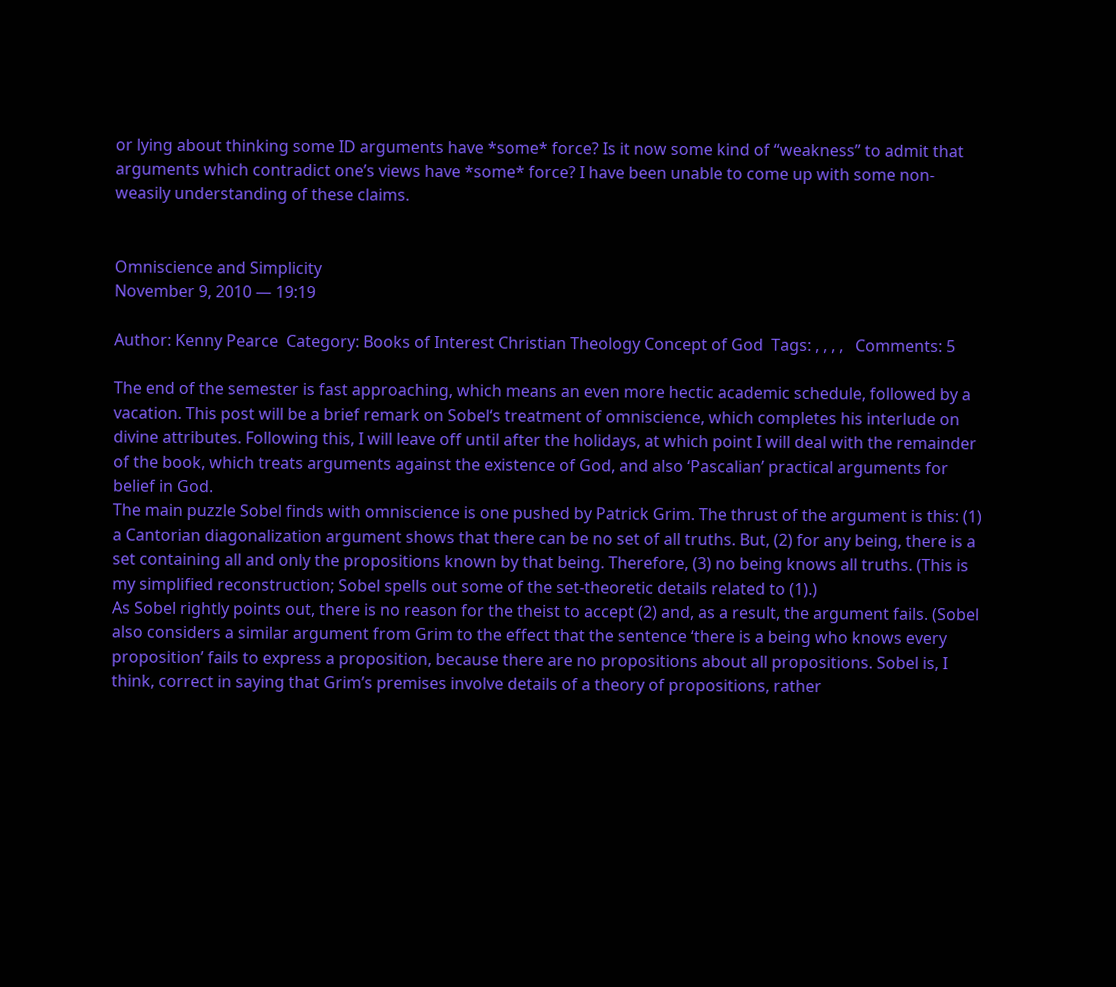or lying about thinking some ID arguments have *some* force? Is it now some kind of “weakness” to admit that arguments which contradict one’s views have *some* force? I have been unable to come up with some non-weasily understanding of these claims.


Omniscience and Simplicity
November 9, 2010 — 19:19

Author: Kenny Pearce  Category: Books of Interest Christian Theology Concept of God  Tags: , , , ,   Comments: 5

The end of the semester is fast approaching, which means an even more hectic academic schedule, followed by a vacation. This post will be a brief remark on Sobel‘s treatment of omniscience, which completes his interlude on divine attributes. Following this, I will leave off until after the holidays, at which point I will deal with the remainder of the book, which treats arguments against the existence of God, and also ‘Pascalian’ practical arguments for belief in God.
The main puzzle Sobel finds with omniscience is one pushed by Patrick Grim. The thrust of the argument is this: (1) a Cantorian diagonalization argument shows that there can be no set of all truths. But, (2) for any being, there is a set containing all and only the propositions known by that being. Therefore, (3) no being knows all truths. (This is my simplified reconstruction; Sobel spells out some of the set-theoretic details related to (1).)
As Sobel rightly points out, there is no reason for the theist to accept (2) and, as a result, the argument fails. (Sobel also considers a similar argument from Grim to the effect that the sentence ‘there is a being who knows every proposition’ fails to express a proposition, because there are no propositions about all propositions. Sobel is, I think, correct in saying that Grim’s premises involve details of a theory of propositions, rather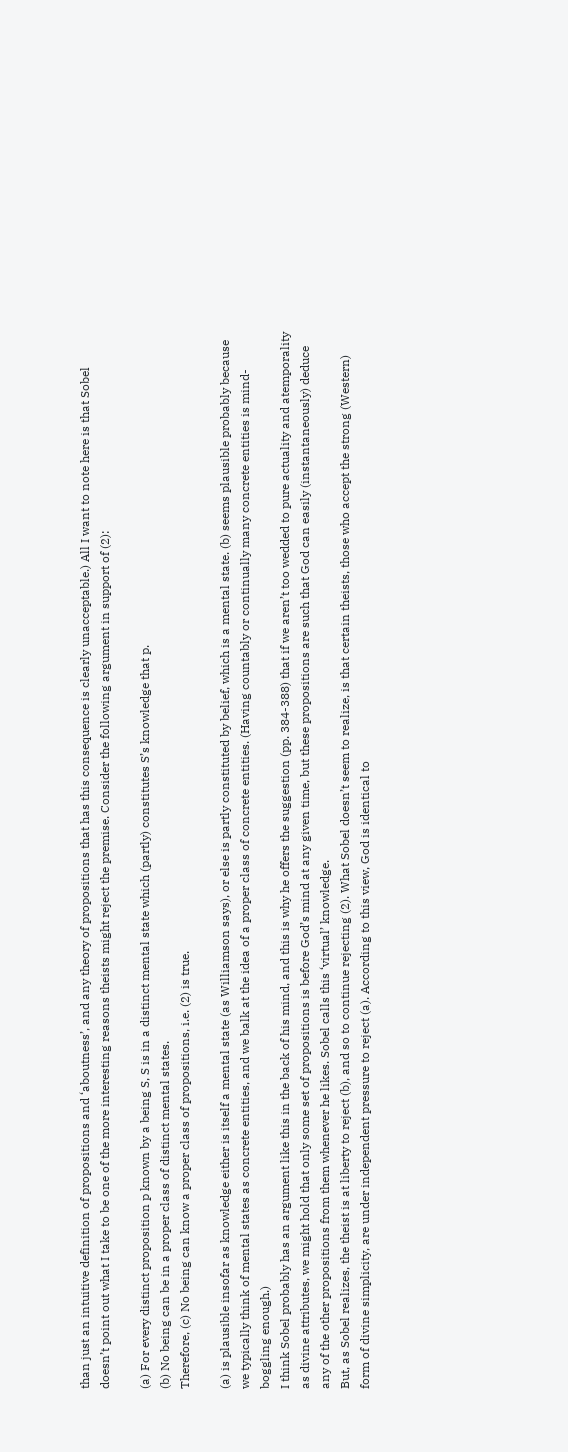than just an intuitive definition of propositions and ‘aboutness’, and any theory of propositions that has this consequence is clearly unacceptable.) All I want to note here is that Sobel doesn’t point out what I take to be one of the more interesting reasons theists might reject the premise. Consider the following argument in support of (2):

(a) For every distinct proposition p known by a being S, S is in a distinct mental state which (partly) constitutes S’s knowledge that p.
(b) No being can be in a proper class of distinct mental states.
Therefore, (c) No being can know a proper class of propositions, i.e. (2) is true.

(a) is plausible insofar as knowledge either is itself a mental state (as Williamson says), or else is partly constituted by belief, which is a mental state. (b) seems plausible probably because we typically think of mental states as concrete entities, and we balk at the idea of a proper class of concrete entities. (Having countably or continually many concrete entities is mind-boggling enough.)
I think Sobel probably has an argument like this in the back of his mind, and this is why he offers the suggestion (pp. 384-388) that if we aren’t too wedded to pure actuality and atemporality as divine attributes, we might hold that only some set of propositions is before God’s mind at any given time, but these propositions are such that God can easily (instantaneously) deduce any of the other propositions from them whenever he likes. Sobel calls this ‘virtual’ knowledge.
But, as Sobel realizes, the theist is at liberty to reject (b), and so to continue rejecting (2). What Sobel doesn’t seem to realize, is that certain theists, those who accept the strong (Western) form of divine simplicity, are under independent pressure to reject (a). According to this view, God is identical to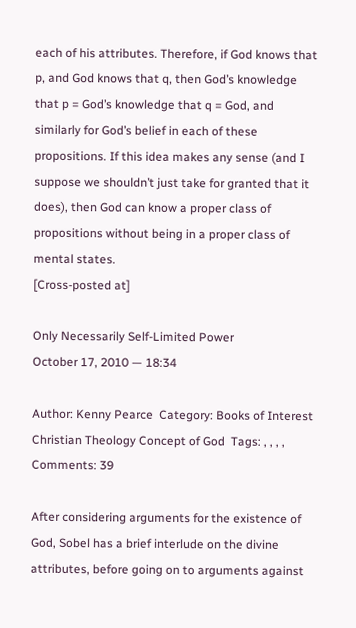each of his attributes. Therefore, if God knows that p, and God knows that q, then God’s knowledge that p = God’s knowledge that q = God, and similarly for God’s belief in each of these propositions. If this idea makes any sense (and I suppose we shouldn’t just take for granted that it does), then God can know a proper class of propositions without being in a proper class of mental states.
[Cross-posted at]

Only Necessarily Self-Limited Power
October 17, 2010 — 18:34

Author: Kenny Pearce  Category: Books of Interest Christian Theology Concept of God  Tags: , , , ,   Comments: 39

After considering arguments for the existence of God, Sobel has a brief interlude on the divine attributes, before going on to arguments against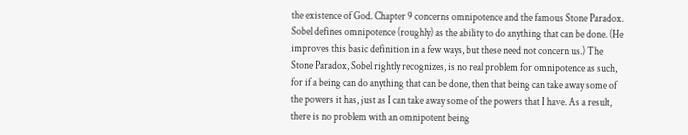the existence of God. Chapter 9 concerns omnipotence and the famous Stone Paradox. Sobel defines omnipotence (roughly) as the ability to do anything that can be done. (He improves this basic definition in a few ways, but these need not concern us.) The Stone Paradox, Sobel rightly recognizes, is no real problem for omnipotence as such, for if a being can do anything that can be done, then that being can take away some of the powers it has, just as I can take away some of the powers that I have. As a result, there is no problem with an omnipotent being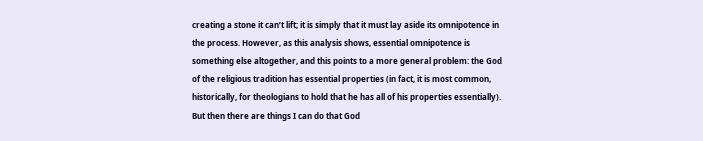creating a stone it can’t lift; it is simply that it must lay aside its omnipotence in the process. However, as this analysis shows, essential omnipotence is something else altogether, and this points to a more general problem: the God of the religious tradition has essential properties (in fact, it is most common, historically, for theologians to hold that he has all of his properties essentially). But then there are things I can do that God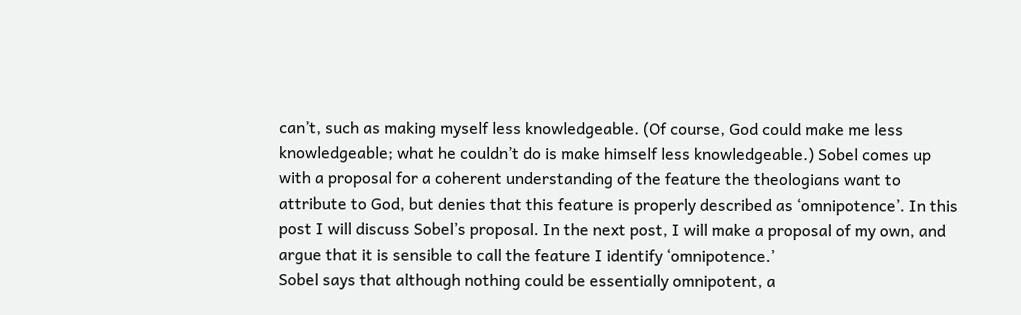can’t, such as making myself less knowledgeable. (Of course, God could make me less knowledgeable; what he couldn’t do is make himself less knowledgeable.) Sobel comes up with a proposal for a coherent understanding of the feature the theologians want to attribute to God, but denies that this feature is properly described as ‘omnipotence’. In this post I will discuss Sobel’s proposal. In the next post, I will make a proposal of my own, and argue that it is sensible to call the feature I identify ‘omnipotence.’
Sobel says that although nothing could be essentially omnipotent, a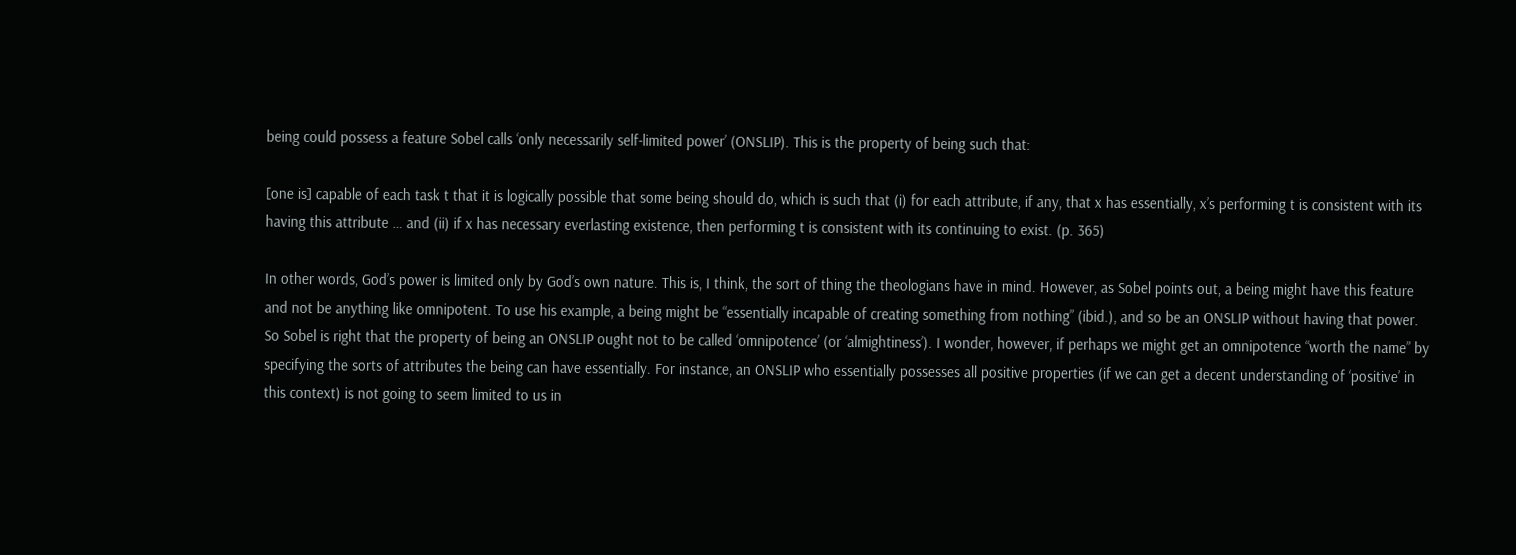being could possess a feature Sobel calls ‘only necessarily self-limited power’ (ONSLIP). This is the property of being such that:

[one is] capable of each task t that it is logically possible that some being should do, which is such that (i) for each attribute, if any, that x has essentially, x’s performing t is consistent with its having this attribute … and (ii) if x has necessary everlasting existence, then performing t is consistent with its continuing to exist. (p. 365)

In other words, God’s power is limited only by God’s own nature. This is, I think, the sort of thing the theologians have in mind. However, as Sobel points out, a being might have this feature and not be anything like omnipotent. To use his example, a being might be “essentially incapable of creating something from nothing” (ibid.), and so be an ONSLIP without having that power. So Sobel is right that the property of being an ONSLIP ought not to be called ‘omnipotence’ (or ‘almightiness’). I wonder, however, if perhaps we might get an omnipotence “worth the name” by specifying the sorts of attributes the being can have essentially. For instance, an ONSLIP who essentially possesses all positive properties (if we can get a decent understanding of ‘positive’ in this context) is not going to seem limited to us in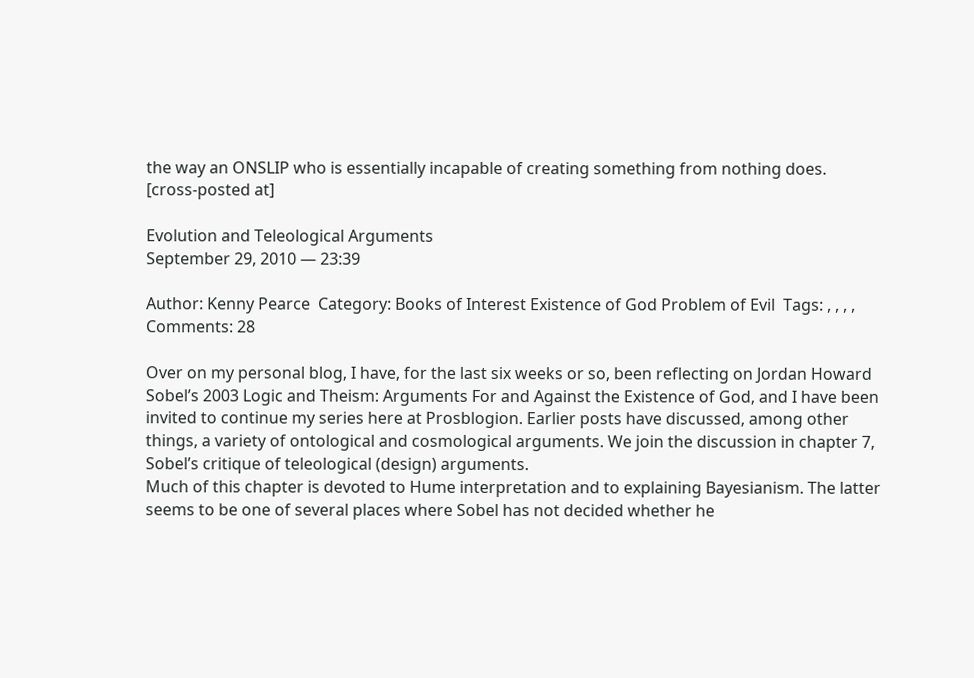the way an ONSLIP who is essentially incapable of creating something from nothing does.
[cross-posted at]

Evolution and Teleological Arguments
September 29, 2010 — 23:39

Author: Kenny Pearce  Category: Books of Interest Existence of God Problem of Evil  Tags: , , , ,   Comments: 28

Over on my personal blog, I have, for the last six weeks or so, been reflecting on Jordan Howard Sobel’s 2003 Logic and Theism: Arguments For and Against the Existence of God, and I have been invited to continue my series here at Prosblogion. Earlier posts have discussed, among other things, a variety of ontological and cosmological arguments. We join the discussion in chapter 7, Sobel’s critique of teleological (design) arguments.
Much of this chapter is devoted to Hume interpretation and to explaining Bayesianism. The latter seems to be one of several places where Sobel has not decided whether he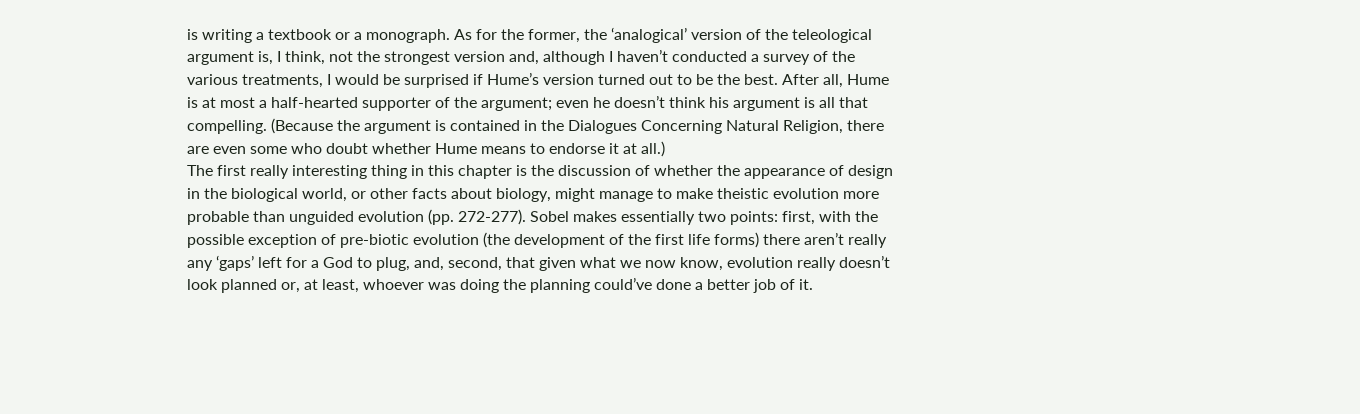is writing a textbook or a monograph. As for the former, the ‘analogical’ version of the teleological argument is, I think, not the strongest version and, although I haven’t conducted a survey of the various treatments, I would be surprised if Hume’s version turned out to be the best. After all, Hume is at most a half-hearted supporter of the argument; even he doesn’t think his argument is all that compelling. (Because the argument is contained in the Dialogues Concerning Natural Religion, there are even some who doubt whether Hume means to endorse it at all.)
The first really interesting thing in this chapter is the discussion of whether the appearance of design in the biological world, or other facts about biology, might manage to make theistic evolution more probable than unguided evolution (pp. 272-277). Sobel makes essentially two points: first, with the possible exception of pre-biotic evolution (the development of the first life forms) there aren’t really any ‘gaps’ left for a God to plug, and, second, that given what we now know, evolution really doesn’t look planned or, at least, whoever was doing the planning could’ve done a better job of it.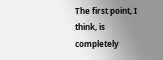The first point, I think, is completely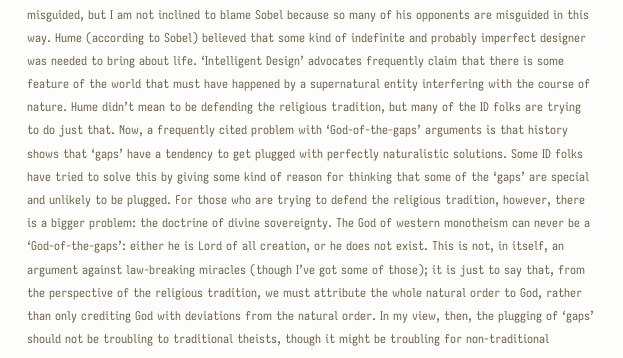misguided, but I am not inclined to blame Sobel because so many of his opponents are misguided in this way. Hume (according to Sobel) believed that some kind of indefinite and probably imperfect designer was needed to bring about life. ‘Intelligent Design’ advocates frequently claim that there is some feature of the world that must have happened by a supernatural entity interfering with the course of nature. Hume didn’t mean to be defending the religious tradition, but many of the ID folks are trying to do just that. Now, a frequently cited problem with ‘God-of-the-gaps’ arguments is that history shows that ‘gaps’ have a tendency to get plugged with perfectly naturalistic solutions. Some ID folks have tried to solve this by giving some kind of reason for thinking that some of the ‘gaps’ are special and unlikely to be plugged. For those who are trying to defend the religious tradition, however, there is a bigger problem: the doctrine of divine sovereignty. The God of western monotheism can never be a ‘God-of-the-gaps’: either he is Lord of all creation, or he does not exist. This is not, in itself, an argument against law-breaking miracles (though I’ve got some of those); it is just to say that, from the perspective of the religious tradition, we must attribute the whole natural order to God, rather than only crediting God with deviations from the natural order. In my view, then, the plugging of ‘gaps’ should not be troubling to traditional theists, though it might be troubling for non-traditional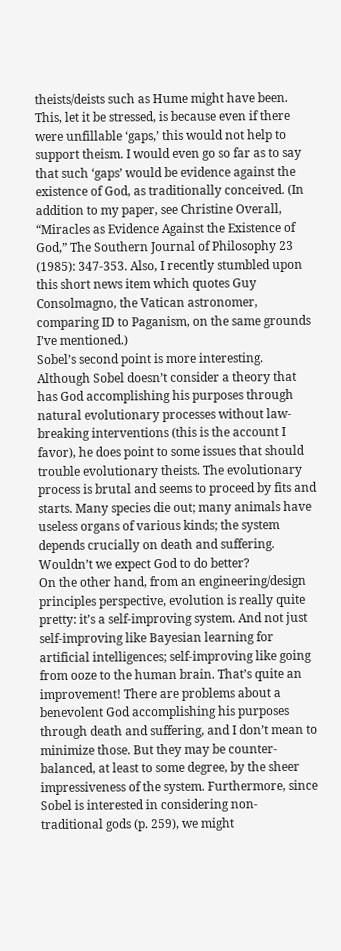theists/deists such as Hume might have been. This, let it be stressed, is because even if there were unfillable ‘gaps,’ this would not help to support theism. I would even go so far as to say that such ‘gaps’ would be evidence against the existence of God, as traditionally conceived. (In addition to my paper, see Christine Overall, “Miracles as Evidence Against the Existence of God,” The Southern Journal of Philosophy 23 (1985): 347-353. Also, I recently stumbled upon this short news item which quotes Guy Consolmagno, the Vatican astronomer, comparing ID to Paganism, on the same grounds I’ve mentioned.)
Sobel’s second point is more interesting. Although Sobel doesn’t consider a theory that has God accomplishing his purposes through natural evolutionary processes without law-breaking interventions (this is the account I favor), he does point to some issues that should trouble evolutionary theists. The evolutionary process is brutal and seems to proceed by fits and starts. Many species die out; many animals have useless organs of various kinds; the system depends crucially on death and suffering. Wouldn’t we expect God to do better?
On the other hand, from an engineering/design principles perspective, evolution is really quite pretty: it’s a self-improving system. And not just self-improving like Bayesian learning for artificial intelligences; self-improving like going from ooze to the human brain. That’s quite an improvement! There are problems about a benevolent God accomplishing his purposes through death and suffering, and I don’t mean to minimize those. But they may be counter-balanced, at least to some degree, by the sheer impressiveness of the system. Furthermore, since Sobel is interested in considering non-traditional gods (p. 259), we might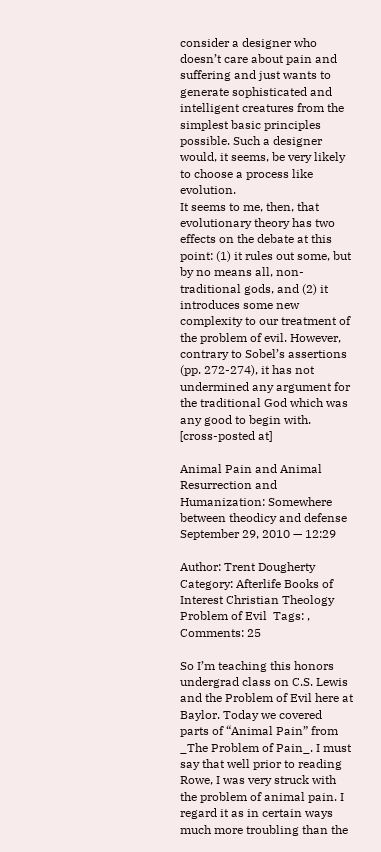consider a designer who doesn’t care about pain and suffering and just wants to generate sophisticated and intelligent creatures from the simplest basic principles possible. Such a designer would, it seems, be very likely to choose a process like evolution.
It seems to me, then, that evolutionary theory has two effects on the debate at this point: (1) it rules out some, but by no means all, non-traditional gods, and (2) it introduces some new complexity to our treatment of the problem of evil. However, contrary to Sobel’s assertions (pp. 272-274), it has not undermined any argument for the traditional God which was any good to begin with.
[cross-posted at]

Animal Pain and Animal Resurrection and Humanization: Somewhere between theodicy and defense
September 29, 2010 — 12:29

Author: Trent Dougherty  Category: Afterlife Books of Interest Christian Theology Problem of Evil  Tags: ,   Comments: 25

So I’m teaching this honors undergrad class on C.S. Lewis and the Problem of Evil here at Baylor. Today we covered parts of “Animal Pain” from _The Problem of Pain_. I must say that well prior to reading Rowe, I was very struck with the problem of animal pain. I regard it as in certain ways much more troubling than the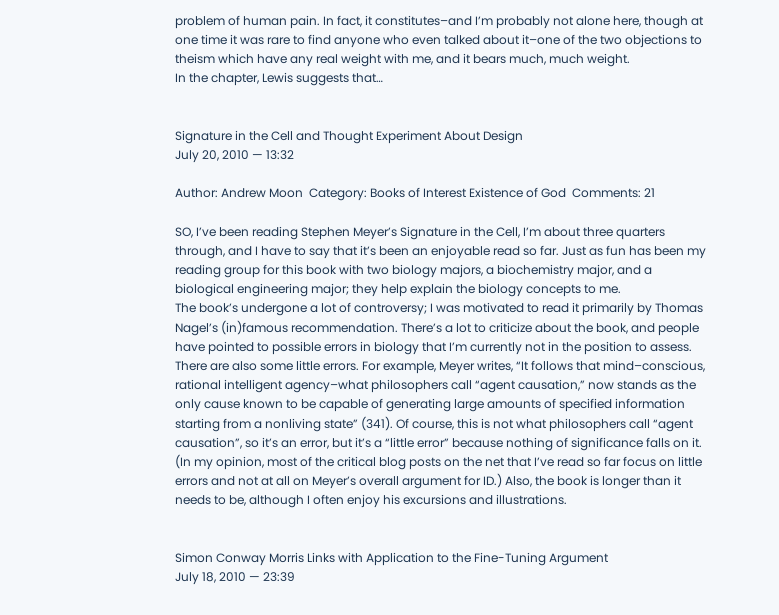problem of human pain. In fact, it constitutes–and I’m probably not alone here, though at one time it was rare to find anyone who even talked about it–one of the two objections to theism which have any real weight with me, and it bears much, much weight.
In the chapter, Lewis suggests that…


Signature in the Cell and Thought Experiment About Design
July 20, 2010 — 13:32

Author: Andrew Moon  Category: Books of Interest Existence of God  Comments: 21

SO, I’ve been reading Stephen Meyer’s Signature in the Cell, I’m about three quarters through, and I have to say that it’s been an enjoyable read so far. Just as fun has been my reading group for this book with two biology majors, a biochemistry major, and a biological engineering major; they help explain the biology concepts to me.
The book’s undergone a lot of controversy; I was motivated to read it primarily by Thomas Nagel’s (in)famous recommendation. There’s a lot to criticize about the book, and people have pointed to possible errors in biology that I’m currently not in the position to assess. There are also some little errors. For example, Meyer writes, “It follows that mind–conscious, rational intelligent agency–what philosophers call “agent causation,” now stands as the only cause known to be capable of generating large amounts of specified information starting from a nonliving state” (341). Of course, this is not what philosophers call “agent causation”, so it’s an error, but it’s a “little error” because nothing of significance falls on it. (In my opinion, most of the critical blog posts on the net that I’ve read so far focus on little errors and not at all on Meyer’s overall argument for ID.) Also, the book is longer than it needs to be, although I often enjoy his excursions and illustrations.


Simon Conway Morris Links with Application to the Fine-Tuning Argument
July 18, 2010 — 23:39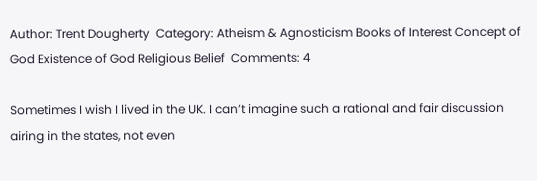Author: Trent Dougherty  Category: Atheism & Agnosticism Books of Interest Concept of God Existence of God Religious Belief  Comments: 4

Sometimes I wish I lived in the UK. I can’t imagine such a rational and fair discussion airing in the states, not even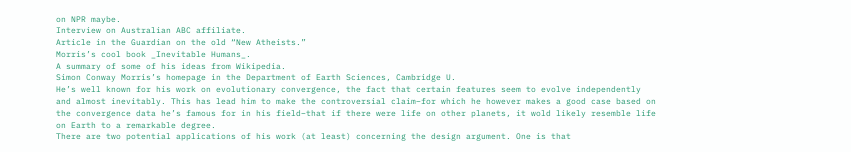on NPR maybe.
Interview on Australian ABC affiliate.
Article in the Guardian on the old “New Atheists.”
Morris’s cool book _Inevitable Humans_.
A summary of some of his ideas from Wikipedia.
Simon Conway Morris’s homepage in the Department of Earth Sciences, Cambridge U.
He’s well known for his work on evolutionary convergence, the fact that certain features seem to evolve independently and almost inevitably. This has lead him to make the controversial claim–for which he however makes a good case based on the convergence data he’s famous for in his field–that if there were life on other planets, it wold likely resemble life on Earth to a remarkable degree.
There are two potential applications of his work (at least) concerning the design argument. One is that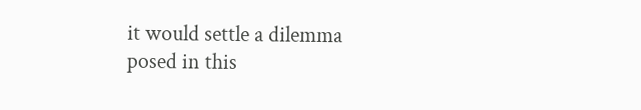it would settle a dilemma posed in this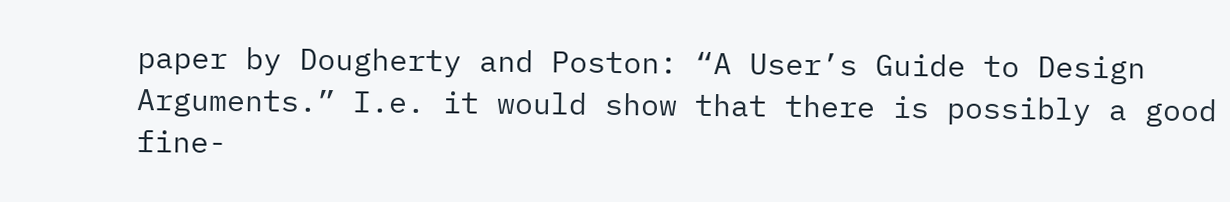paper by Dougherty and Poston: “A User’s Guide to Design Arguments.” I.e. it would show that there is possibly a good fine-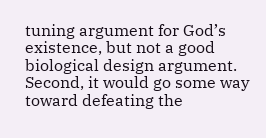tuning argument for God’s existence, but not a good biological design argument.
Second, it would go some way toward defeating the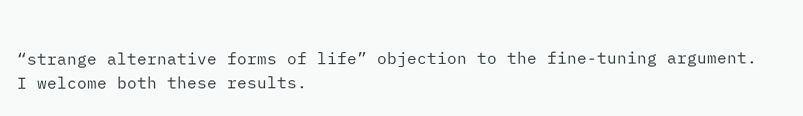“strange alternative forms of life” objection to the fine-tuning argument.
I welcome both these results.